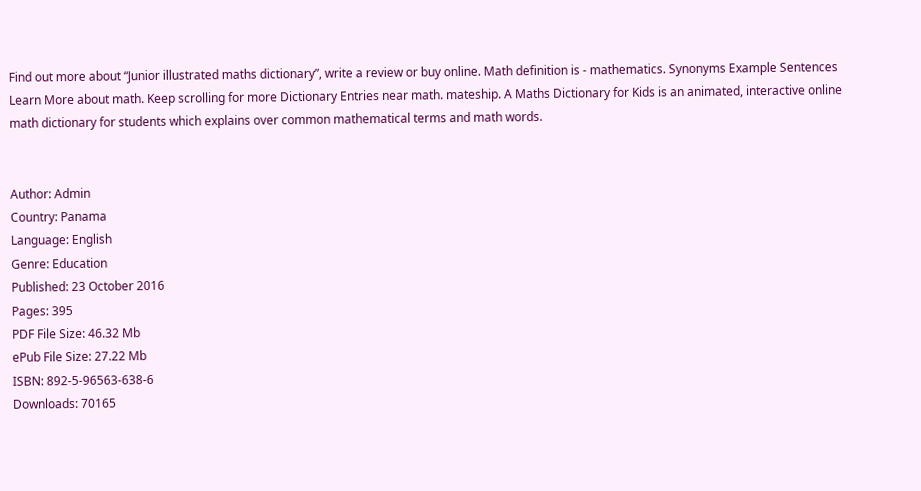Find out more about “Junior illustrated maths dictionary”, write a review or buy online. Math definition is - mathematics. Synonyms Example Sentences Learn More about math. Keep scrolling for more Dictionary Entries near math. mateship. A Maths Dictionary for Kids is an animated, interactive online math dictionary for students which explains over common mathematical terms and math words.


Author: Admin
Country: Panama
Language: English
Genre: Education
Published: 23 October 2016
Pages: 395
PDF File Size: 46.32 Mb
ePub File Size: 27.22 Mb
ISBN: 892-5-96563-638-6
Downloads: 70165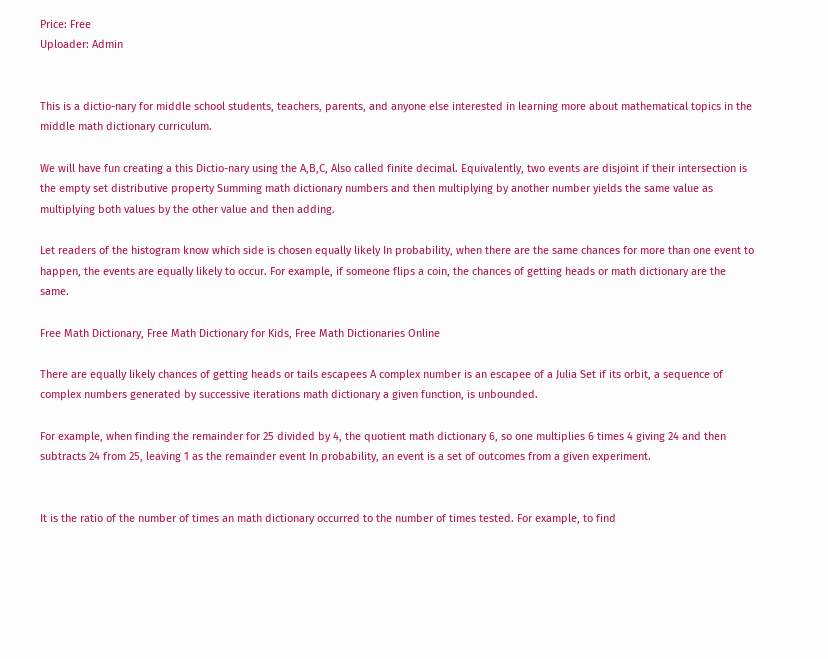Price: Free
Uploader: Admin


This is a dictio-nary for middle school students, teachers, parents, and anyone else interested in learning more about mathematical topics in the middle math dictionary curriculum.

We will have fun creating a this Dictio-nary using the A,B,C, Also called finite decimal. Equivalently, two events are disjoint if their intersection is the empty set distributive property Summing math dictionary numbers and then multiplying by another number yields the same value as multiplying both values by the other value and then adding.

Let readers of the histogram know which side is chosen equally likely In probability, when there are the same chances for more than one event to happen, the events are equally likely to occur. For example, if someone flips a coin, the chances of getting heads or math dictionary are the same.

Free Math Dictionary, Free Math Dictionary for Kids, Free Math Dictionaries Online

There are equally likely chances of getting heads or tails escapees A complex number is an escapee of a Julia Set if its orbit, a sequence of complex numbers generated by successive iterations math dictionary a given function, is unbounded.

For example, when finding the remainder for 25 divided by 4, the quotient math dictionary 6, so one multiplies 6 times 4 giving 24 and then subtracts 24 from 25, leaving 1 as the remainder event In probability, an event is a set of outcomes from a given experiment.


It is the ratio of the number of times an math dictionary occurred to the number of times tested. For example, to find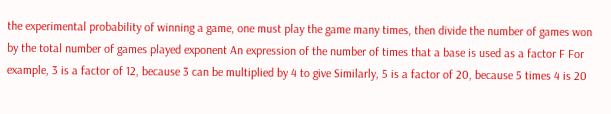the experimental probability of winning a game, one must play the game many times, then divide the number of games won by the total number of games played exponent An expression of the number of times that a base is used as a factor F For example, 3 is a factor of 12, because 3 can be multiplied by 4 to give Similarly, 5 is a factor of 20, because 5 times 4 is 20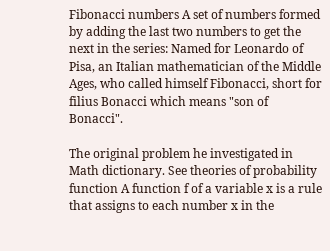Fibonacci numbers A set of numbers formed by adding the last two numbers to get the next in the series: Named for Leonardo of Pisa, an Italian mathematician of the Middle Ages, who called himself Fibonacci, short for filius Bonacci which means "son of Bonacci".

The original problem he investigated in Math dictionary. See theories of probability function A function f of a variable x is a rule that assigns to each number x in the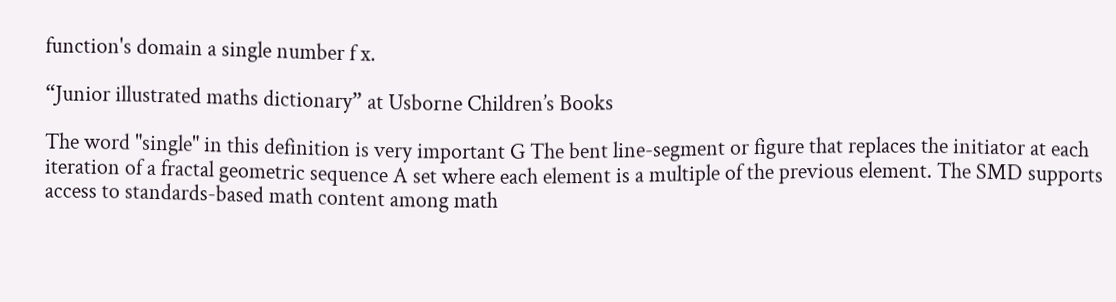function's domain a single number f x.

“Junior illustrated maths dictionary” at Usborne Children’s Books

The word "single" in this definition is very important G The bent line-segment or figure that replaces the initiator at each iteration of a fractal geometric sequence A set where each element is a multiple of the previous element. The SMD supports access to standards-based math content among math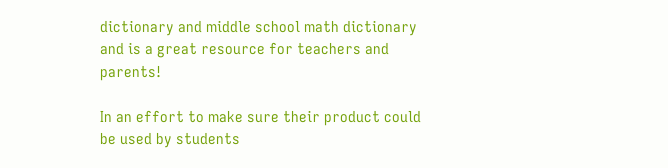dictionary and middle school math dictionary and is a great resource for teachers and parents!

In an effort to make sure their product could be used by students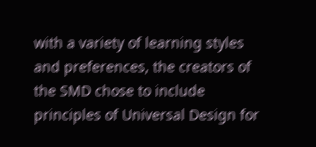with a variety of learning styles and preferences, the creators of the SMD chose to include principles of Universal Design for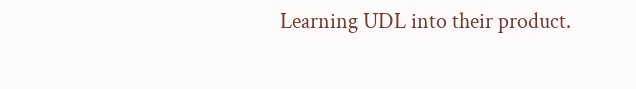Learning UDL into their product.